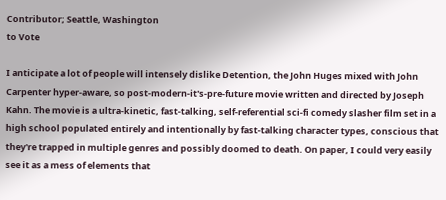Contributor; Seattle, Washington
to Vote

I anticipate a lot of people will intensely dislike Detention, the John Huges mixed with John Carpenter hyper-aware, so post-modern-it's-pre-future movie written and directed by Joseph Kahn. The movie is a ultra-kinetic, fast-talking, self-referential sci-fi comedy slasher film set in a high school populated entirely and intentionally by fast-talking character types, conscious that they're trapped in multiple genres and possibly doomed to death. On paper, I could very easily see it as a mess of elements that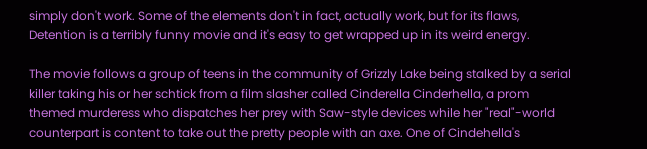simply don't work. Some of the elements don't in fact, actually work, but for its flaws, Detention is a terribly funny movie and it's easy to get wrapped up in its weird energy.

The movie follows a group of teens in the community of Grizzly Lake being stalked by a serial killer taking his or her schtick from a film slasher called Cinderella Cinderhella, a prom themed murderess who dispatches her prey with Saw-style devices while her "real"-world counterpart is content to take out the pretty people with an axe. One of Cindehella's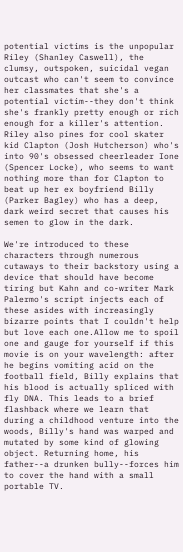potential victims is the unpopular Riley (Shanley Caswell), the clumsy, outspoken, suicidal vegan outcast who can't seem to convince her classmates that she's a potential victim--they don't think she's frankly pretty enough or rich enough for a killer's attention. Riley also pines for cool skater kid Clapton (Josh Hutcherson) who's into 90's obsessed cheerleader Ione (Spencer Locke), who seems to want nothing more than for Clapton to beat up her ex boyfriend Billy (Parker Bagley) who has a deep, dark weird secret that causes his semen to glow in the dark.

We're introduced to these characters through numerous cutaways to their backstory using a device that should have become tiring but Kahn and co-writer Mark Palermo's script injects each of these asides with increasingly bizarre points that I couldn't help but love each one.Allow me to spoil one and gauge for yourself if this movie is on your wavelength: after he begins vomiting acid on the football field, Billy explains that his blood is actually spliced with fly DNA. This leads to a brief flashback where we learn that during a childhood venture into the woods, Billy's hand was warped and mutated by some kind of glowing object. Returning home, his father--a drunken bully--forces him to cover the hand with a small portable TV.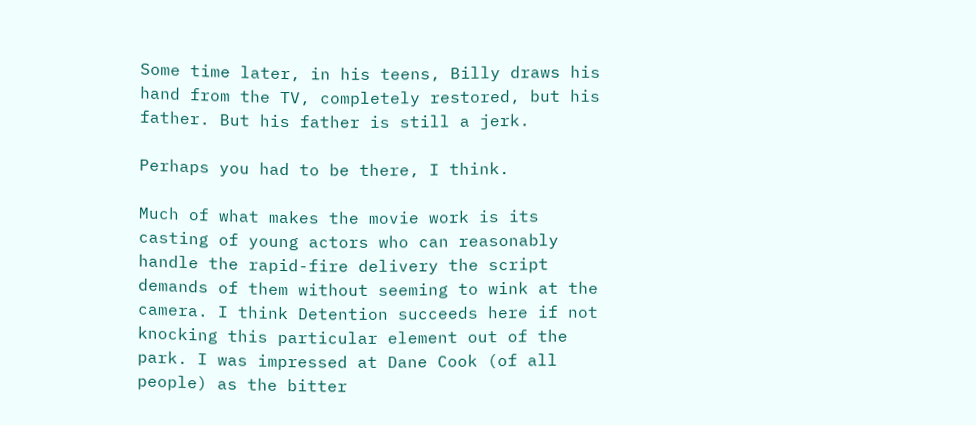Some time later, in his teens, Billy draws his hand from the TV, completely restored, but his father. But his father is still a jerk.

Perhaps you had to be there, I think.

Much of what makes the movie work is its casting of young actors who can reasonably handle the rapid-fire delivery the script demands of them without seeming to wink at the camera. I think Detention succeeds here if not knocking this particular element out of the park. I was impressed at Dane Cook (of all people) as the bitter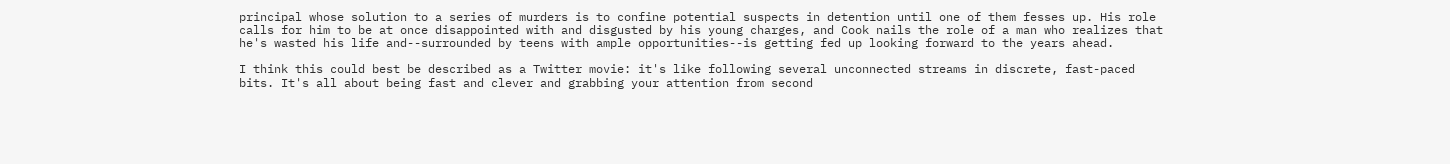principal whose solution to a series of murders is to confine potential suspects in detention until one of them fesses up. His role calls for him to be at once disappointed with and disgusted by his young charges, and Cook nails the role of a man who realizes that he's wasted his life and--surrounded by teens with ample opportunities--is getting fed up looking forward to the years ahead.

I think this could best be described as a Twitter movie: it's like following several unconnected streams in discrete, fast-paced bits. It's all about being fast and clever and grabbing your attention from second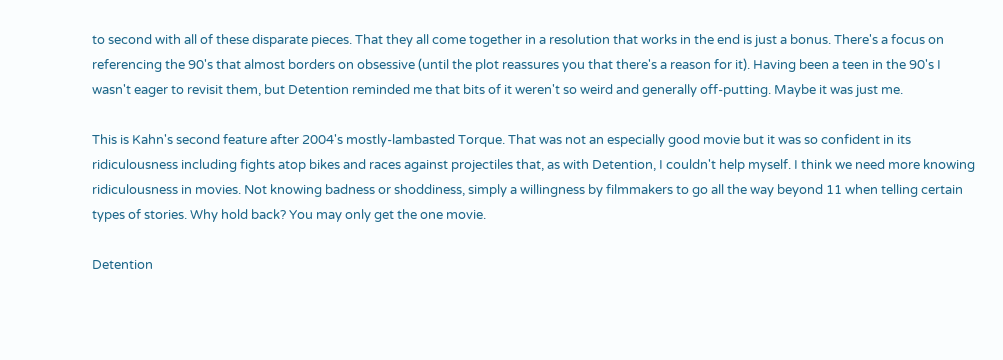to second with all of these disparate pieces. That they all come together in a resolution that works in the end is just a bonus. There's a focus on referencing the 90's that almost borders on obsessive (until the plot reassures you that there's a reason for it). Having been a teen in the 90's I wasn't eager to revisit them, but Detention reminded me that bits of it weren't so weird and generally off-putting. Maybe it was just me.

This is Kahn's second feature after 2004's mostly-lambasted Torque. That was not an especially good movie but it was so confident in its ridiculousness including fights atop bikes and races against projectiles that, as with Detention, I couldn't help myself. I think we need more knowing ridiculousness in movies. Not knowing badness or shoddiness, simply a willingness by filmmakers to go all the way beyond 11 when telling certain types of stories. Why hold back? You may only get the one movie.

Detention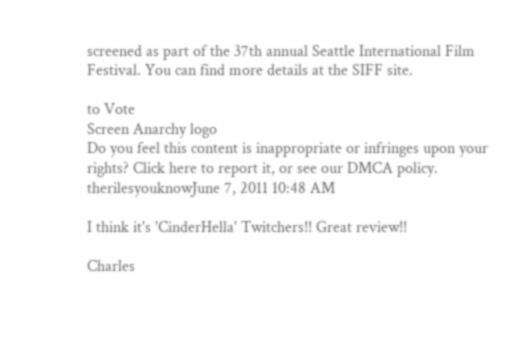screened as part of the 37th annual Seattle International Film Festival. You can find more details at the SIFF site.

to Vote
Screen Anarchy logo
Do you feel this content is inappropriate or infringes upon your rights? Click here to report it, or see our DMCA policy.
therilesyouknowJune 7, 2011 10:48 AM

I think it's 'CinderHella' Twitchers!! Great review!!

Charles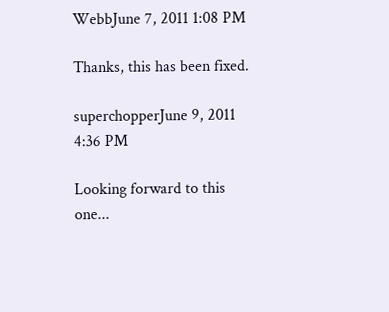WebbJune 7, 2011 1:08 PM

Thanks, this has been fixed.

superchopperJune 9, 2011 4:36 PM

Looking forward to this one...